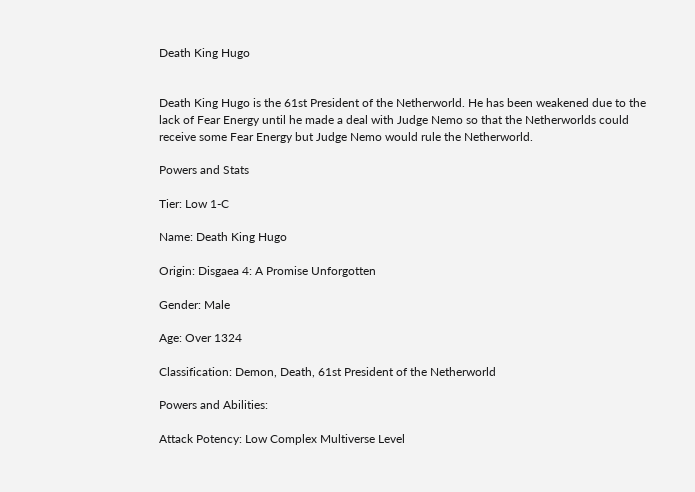Death King Hugo


Death King Hugo is the 61st President of the Netherworld. He has been weakened due to the lack of Fear Energy until he made a deal with Judge Nemo so that the Netherworlds could receive some Fear Energy but Judge Nemo would rule the Netherworld.

Powers and Stats

Tier: Low 1-C

Name: Death King Hugo

Origin: Disgaea 4: A Promise Unforgotten

Gender: Male

Age: Over 1324

Classification: Demon, Death, 61st President of the Netherworld

Powers and Abilities:

Attack Potency: Low Complex Multiverse Level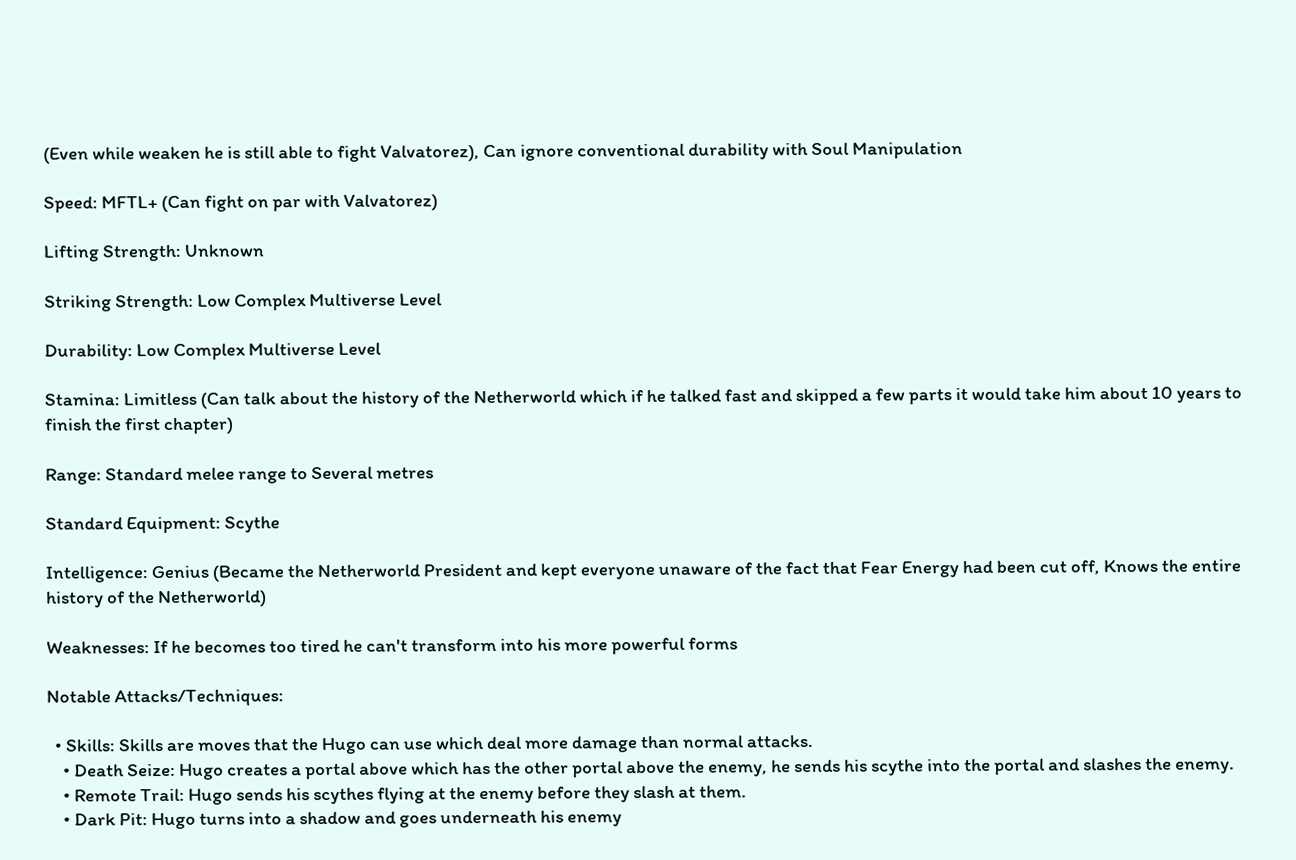(Even while weaken he is still able to fight Valvatorez), Can ignore conventional durability with Soul Manipulation

Speed: MFTL+ (Can fight on par with Valvatorez)

Lifting Strength: Unknown

Striking Strength: Low Complex Multiverse Level

Durability: Low Complex Multiverse Level

Stamina: Limitless (Can talk about the history of the Netherworld which if he talked fast and skipped a few parts it would take him about 10 years to finish the first chapter)

Range: Standard melee range to Several metres

Standard Equipment: Scythe

Intelligence: Genius (Became the Netherworld President and kept everyone unaware of the fact that Fear Energy had been cut off, Knows the entire history of the Netherworld)

Weaknesses: If he becomes too tired he can't transform into his more powerful forms

Notable Attacks/Techniques:

  • Skills: Skills are moves that the Hugo can use which deal more damage than normal attacks.
    • Death Seize: Hugo creates a portal above which has the other portal above the enemy, he sends his scythe into the portal and slashes the enemy.
    • Remote Trail: Hugo sends his scythes flying at the enemy before they slash at them.
    • Dark Pit: Hugo turns into a shadow and goes underneath his enemy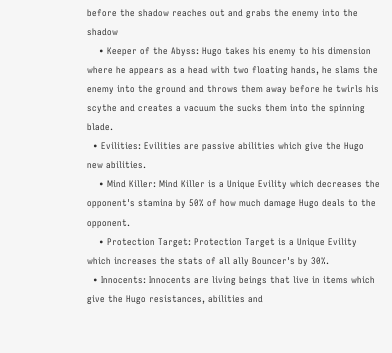before the shadow reaches out and grabs the enemy into the shadow
    • Keeper of the Abyss: Hugo takes his enemy to his dimension where he appears as a head with two floating hands, he slams the enemy into the ground and throws them away before he twirls his scythe and creates a vacuum the sucks them into the spinning blade.
  • Evilities: Evilities are passive abilities which give the Hugo new abilities.
    • Mind Killer: Mind Killer is a Unique Evility which decreases the opponent's stamina by 50% of how much damage Hugo deals to the opponent.
    • Protection Target: Protection Target is a Unique Evility which increases the stats of all ally Bouncer's by 30%.
  • Innocents: Innocents are living beings that live in items which give the Hugo resistances, abilities and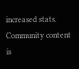increased stats.
Community content is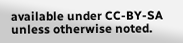available under CC-BY-SA unless otherwise noted.